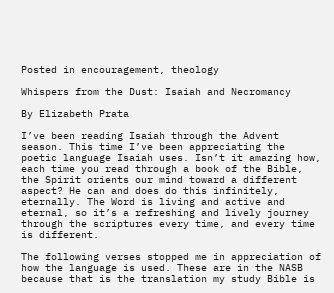Posted in encouragement, theology

Whispers from the Dust: Isaiah and Necromancy

By Elizabeth Prata

I’ve been reading Isaiah through the Advent season. This time I’ve been appreciating the poetic language Isaiah uses. Isn’t it amazing how, each time you read through a book of the Bible, the Spirit orients our mind toward a different aspect? He can and does do this infinitely, eternally. The Word is living and active and eternal, so it’s a refreshing and lively journey through the scriptures every time, and every time is different.

The following verses stopped me in appreciation of how the language is used. These are in the NASB because that is the translation my study Bible is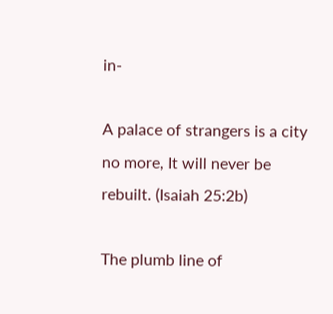in-

A palace of strangers is a city no more, It will never be rebuilt. (Isaiah 25:2b)

The plumb line of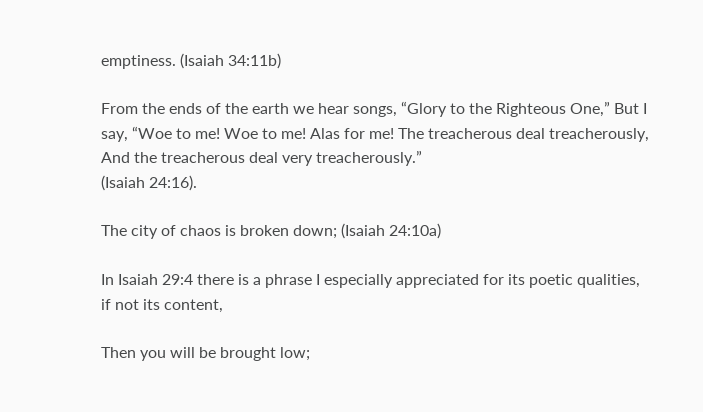emptiness. (Isaiah 34:11b)

From the ends of the earth we hear songs, “Glory to the Righteous One,” But I say, “Woe to me! Woe to me! Alas for me! The treacherous deal treacherously, And the treacherous deal very treacherously.”
(Isaiah 24:16).

The city of chaos is broken down; (Isaiah 24:10a)

In Isaiah 29:4 there is a phrase I especially appreciated for its poetic qualities, if not its content,

Then you will be brought low;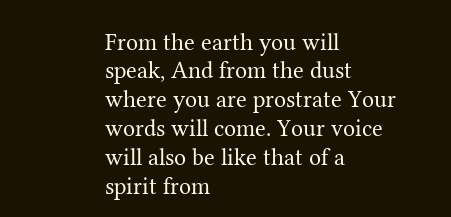From the earth you will speak, And from the dust where you are prostrate Your words will come. Your voice will also be like that of a spirit from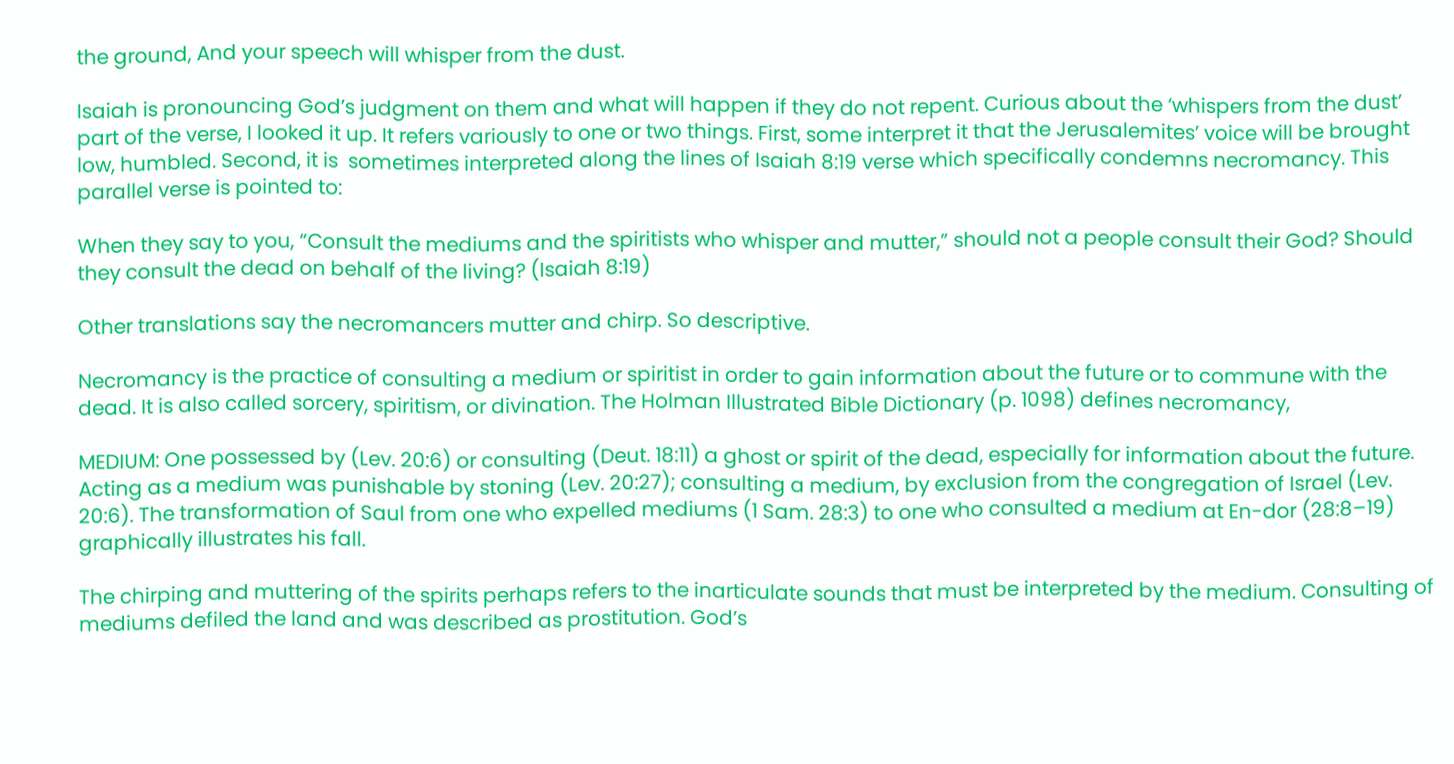the ground, And your speech will whisper from the dust.

Isaiah is pronouncing God’s judgment on them and what will happen if they do not repent. Curious about the ‘whispers from the dust’ part of the verse, I looked it up. It refers variously to one or two things. First, some interpret it that the Jerusalemites’ voice will be brought low, humbled. Second, it is  sometimes interpreted along the lines of Isaiah 8:19 verse which specifically condemns necromancy. This parallel verse is pointed to:

When they say to you, “Consult the mediums and the spiritists who whisper and mutter,” should not a people consult their God? Should they consult the dead on behalf of the living? (Isaiah 8:19)

Other translations say the necromancers mutter and chirp. So descriptive.

Necromancy is the practice of consulting a medium or spiritist in order to gain information about the future or to commune with the dead. It is also called sorcery, spiritism, or divination. The Holman Illustrated Bible Dictionary (p. 1098) defines necromancy,

MEDIUM: One possessed by (Lev. 20:6) or consulting (Deut. 18:11) a ghost or spirit of the dead, especially for information about the future. Acting as a medium was punishable by stoning (Lev. 20:27); consulting a medium, by exclusion from the congregation of Israel (Lev. 20:6). The transformation of Saul from one who expelled mediums (1 Sam. 28:3) to one who consulted a medium at En-dor (28:8–19) graphically illustrates his fall.

The chirping and muttering of the spirits perhaps refers to the inarticulate sounds that must be interpreted by the medium. Consulting of mediums defiled the land and was described as prostitution. God’s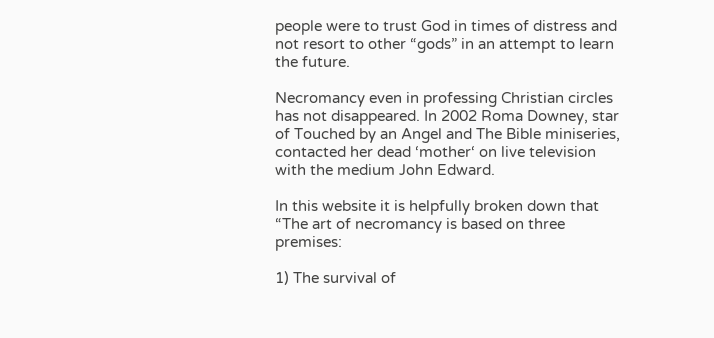people were to trust God in times of distress and not resort to other “gods” in an attempt to learn the future.

Necromancy even in professing Christian circles has not disappeared. In 2002 Roma Downey, star of Touched by an Angel and The Bible miniseries, contacted her dead ‘mother‘ on live television with the medium John Edward.

In this website it is helpfully broken down that “The art of necromancy is based on three premises:

1) The survival of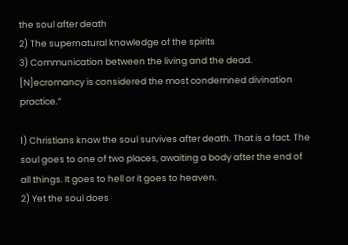the soul after death
2) The supernatural knowledge of the spirits
3) Communication between the living and the dead.
[N]ecromancy is considered the most condemned divination practice.”

1) Christians know the soul survives after death. That is a fact. The soul goes to one of two places, awaiting a body after the end of all things. It goes to hell or it goes to heaven.
2) Yet the soul does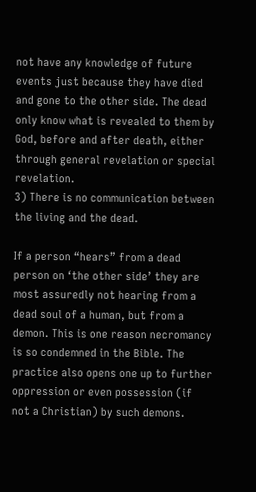not have any knowledge of future events just because they have died and gone to the other side. The dead only know what is revealed to them by God, before and after death, either through general revelation or special revelation.
3) There is no communication between the living and the dead.

If a person “hears” from a dead person on ‘the other side’ they are most assuredly not hearing from a dead soul of a human, but from a demon. This is one reason necromancy is so condemned in the Bible. The practice also opens one up to further oppression or even possession (if not a Christian) by such demons.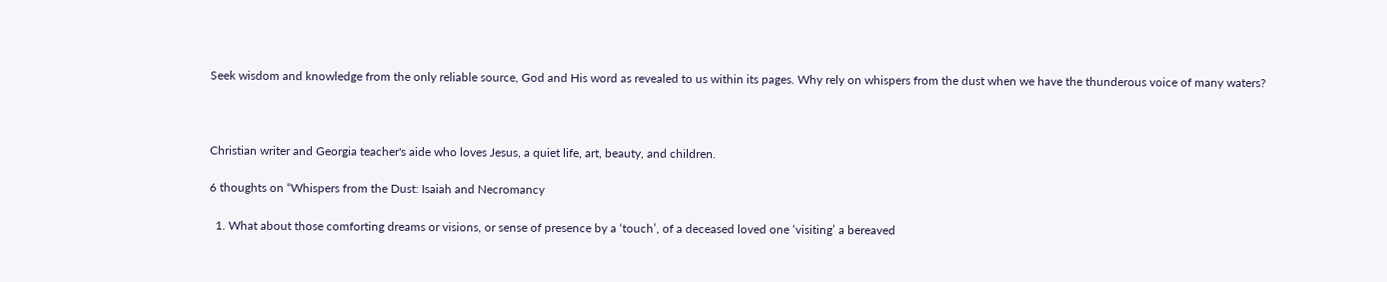Seek wisdom and knowledge from the only reliable source, God and His word as revealed to us within its pages. Why rely on whispers from the dust when we have the thunderous voice of many waters?



Christian writer and Georgia teacher's aide who loves Jesus, a quiet life, art, beauty, and children.

6 thoughts on “Whispers from the Dust: Isaiah and Necromancy

  1. What about those comforting dreams or visions, or sense of presence by a ‘touch’, of a deceased loved one ‘visiting’ a bereaved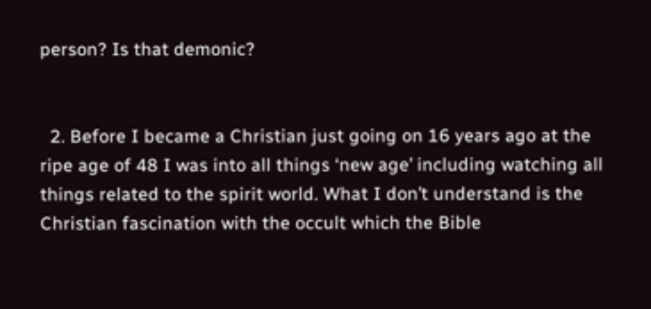person? Is that demonic?


  2. Before I became a Christian just going on 16 years ago at the ripe age of 48 I was into all things ‘new age’ including watching all things related to the spirit world. What I don’t understand is the Christian fascination with the occult which the Bible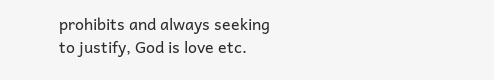prohibits and always seeking to justify, God is love etc.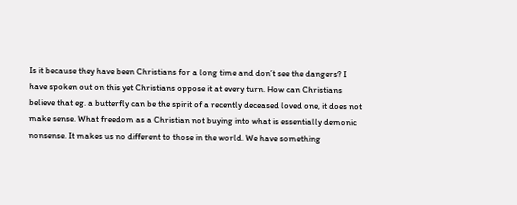Is it because they have been Christians for a long time and don’t see the dangers? I have spoken out on this yet Christians oppose it at every turn. How can Christians believe that eg. a butterfly can be the spirit of a recently deceased loved one, it does not make sense. What freedom as a Christian not buying into what is essentially demonic nonsense. It makes us no different to those in the world. We have something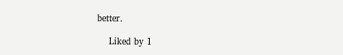better.

    Liked by 1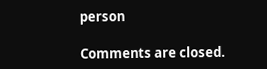person

Comments are closed.